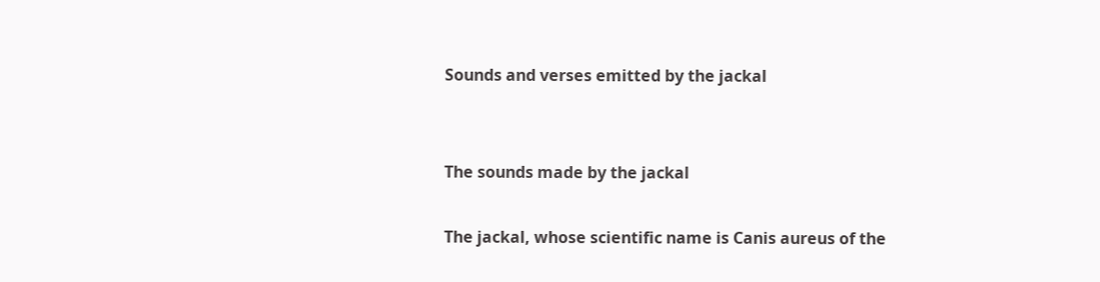Sounds and verses emitted by the jackal


The sounds made by the jackal

The jackal, whose scientific name is Canis aureus of the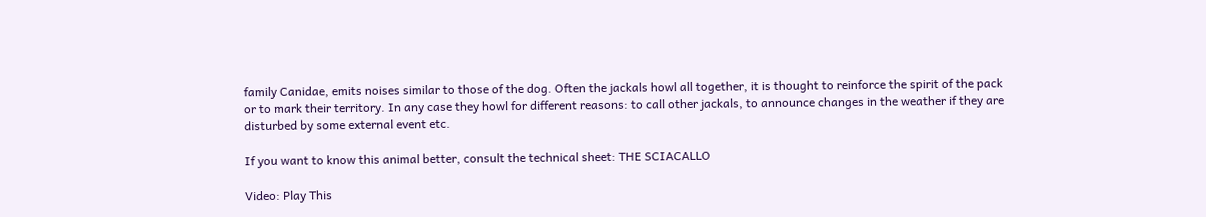family Canidae, emits noises similar to those of the dog. Often the jackals howl all together, it is thought to reinforce the spirit of the pack or to mark their territory. In any case they howl for different reasons: to call other jackals, to announce changes in the weather if they are disturbed by some external event etc.

If you want to know this animal better, consult the technical sheet: THE SCIACALLO

Video: Play This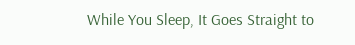While You Sleep, It Goes Straight to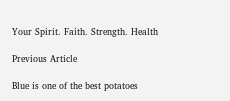Your Spirit. Faith. Strength. Health

Previous Article

Blue is one of the best potatoes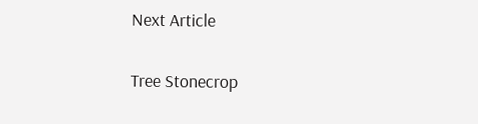Next Article

Tree Stonecrop